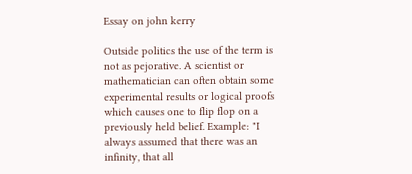Essay on john kerry

Outside politics the use of the term is not as pejorative. A scientist or mathematician can often obtain some experimental results or logical proofs which causes one to flip flop on a previously held belief. Example: "I always assumed that there was an infinity, that all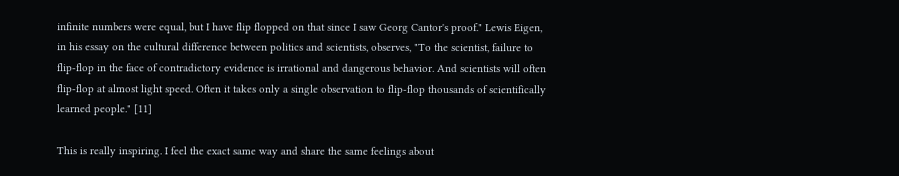infinite numbers were equal, but I have flip flopped on that since I saw Georg Cantor's proof." Lewis Eigen, in his essay on the cultural difference between politics and scientists, observes, "To the scientist, failure to flip-flop in the face of contradictory evidence is irrational and dangerous behavior. And scientists will often flip-flop at almost light speed. Often it takes only a single observation to flip-flop thousands of scientifically learned people." [11]

This is really inspiring. I feel the exact same way and share the same feelings about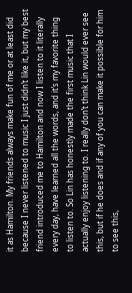it as Hamilton. My friends always make fun of me or at least did because I never listened to music I just didn’t like it, but my best friend introduced me to Hamilton and now I listen to it literally every day, have learned all the words, and it’s my favorite thing to listen to. So Lin has honestly made the first music that I actually enjoy listening to. I really don’t think Lin would ever see this, but if he does and if any of you can make it possible for him to see this,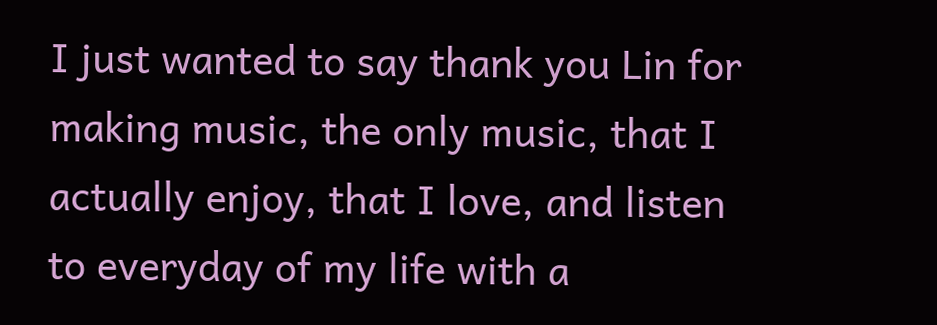I just wanted to say thank you Lin for making music, the only music, that I actually enjoy, that I love, and listen to everyday of my life with a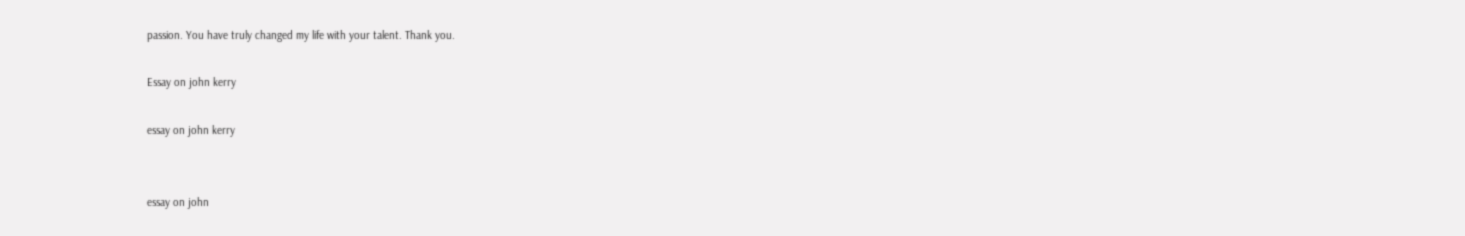passion. You have truly changed my life with your talent. Thank you.

Essay on john kerry

essay on john kerry


essay on john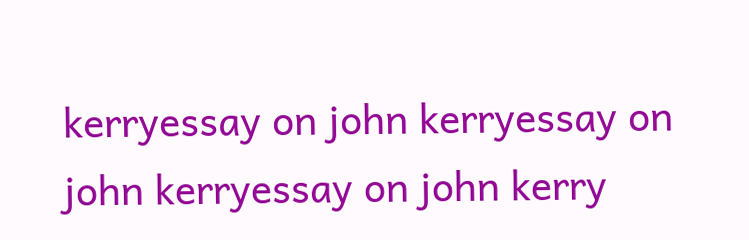kerryessay on john kerryessay on john kerryessay on john kerry